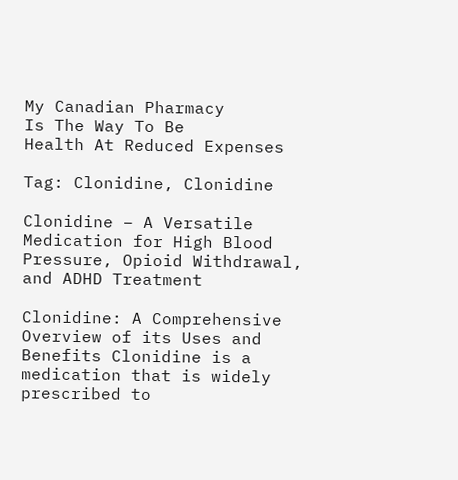My Canadian Pharmacy
Is The Way To Be
Health At Reduced Expenses

Tag: Clonidine, Clonidine

Clonidine – A Versatile Medication for High Blood Pressure, Opioid Withdrawal, and ADHD Treatment

Clonidine: A Comprehensive Overview of its Uses and Benefits Clonidine is a medication that is widely prescribed to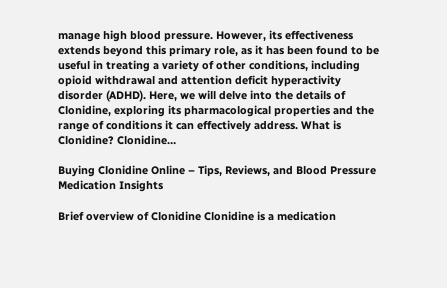manage high blood pressure. However, its effectiveness extends beyond this primary role, as it has been found to be useful in treating a variety of other conditions, including opioid withdrawal and attention deficit hyperactivity disorder (ADHD). Here, we will delve into the details of Clonidine, exploring its pharmacological properties and the range of conditions it can effectively address. What is Clonidine? Clonidine…

Buying Clonidine Online – Tips, Reviews, and Blood Pressure Medication Insights

Brief overview of Clonidine Clonidine is a medication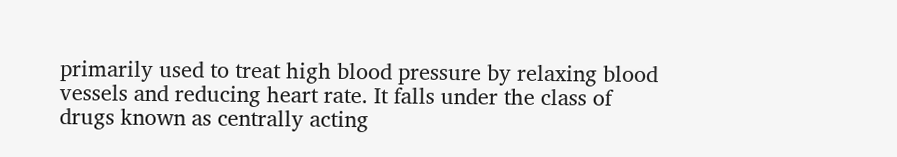primarily used to treat high blood pressure by relaxing blood vessels and reducing heart rate. It falls under the class of drugs known as centrally acting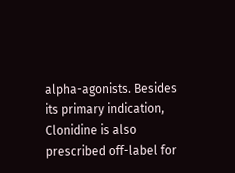alpha-agonists. Besides its primary indication, Clonidine is also prescribed off-label for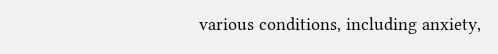various conditions, including anxiety,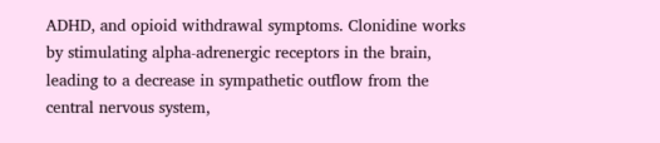ADHD, and opioid withdrawal symptoms. Clonidine works by stimulating alpha-adrenergic receptors in the brain, leading to a decrease in sympathetic outflow from the central nervous system,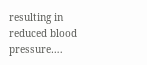resulting in reduced blood pressure….